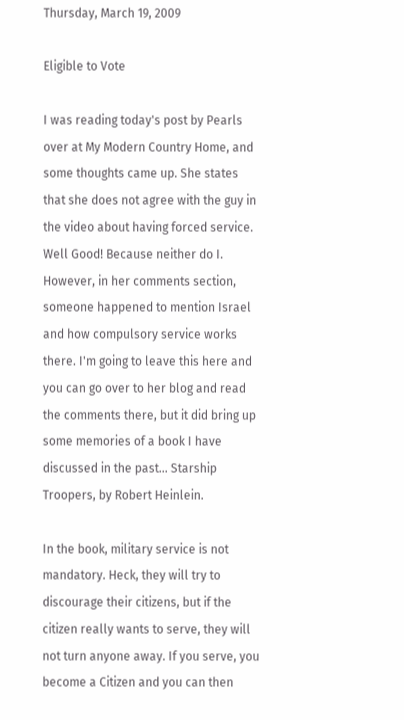Thursday, March 19, 2009

Eligible to Vote

I was reading today's post by Pearls over at My Modern Country Home, and some thoughts came up. She states that she does not agree with the guy in the video about having forced service. Well Good! Because neither do I. However, in her comments section, someone happened to mention Israel and how compulsory service works there. I'm going to leave this here and you can go over to her blog and read the comments there, but it did bring up some memories of a book I have discussed in the past... Starship Troopers, by Robert Heinlein.

In the book, military service is not mandatory. Heck, they will try to discourage their citizens, but if the citizen really wants to serve, they will not turn anyone away. If you serve, you become a Citizen and you can then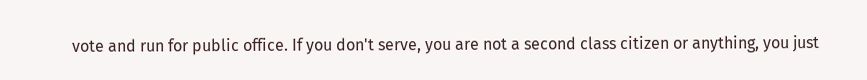vote and run for public office. If you don't serve, you are not a second class citizen or anything, you just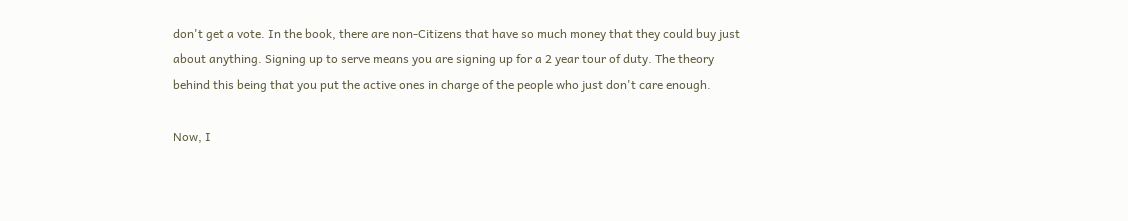don't get a vote. In the book, there are non-Citizens that have so much money that they could buy just about anything. Signing up to serve means you are signing up for a 2 year tour of duty. The theory behind this being that you put the active ones in charge of the people who just don't care enough.

Now, I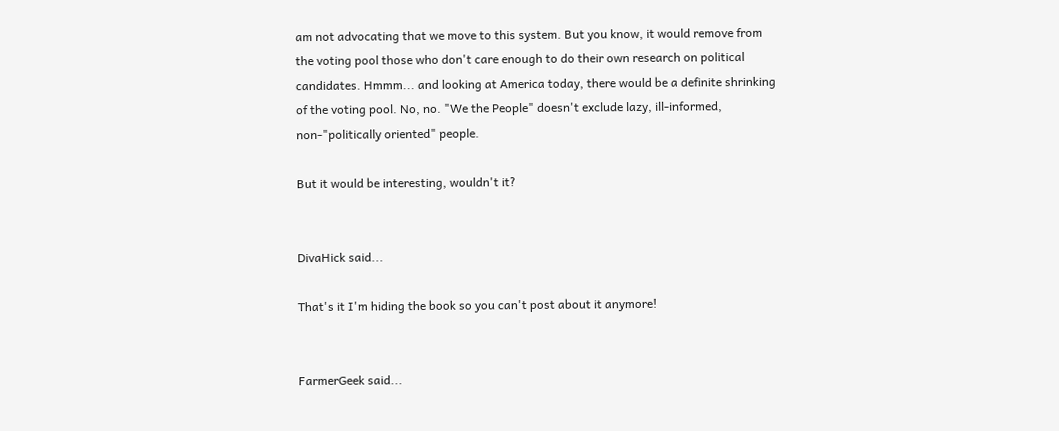am not advocating that we move to this system. But you know, it would remove from the voting pool those who don't care enough to do their own research on political candidates. Hmmm... and looking at America today, there would be a definite shrinking of the voting pool. No, no. "We the People" doesn't exclude lazy, ill-informed, non-"politically oriented" people.

But it would be interesting, wouldn't it?


DivaHick said...

That's it I'm hiding the book so you can't post about it anymore!


FarmerGeek said...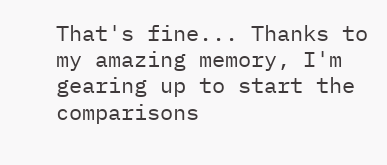That's fine... Thanks to my amazing memory, I'm gearing up to start the comparisons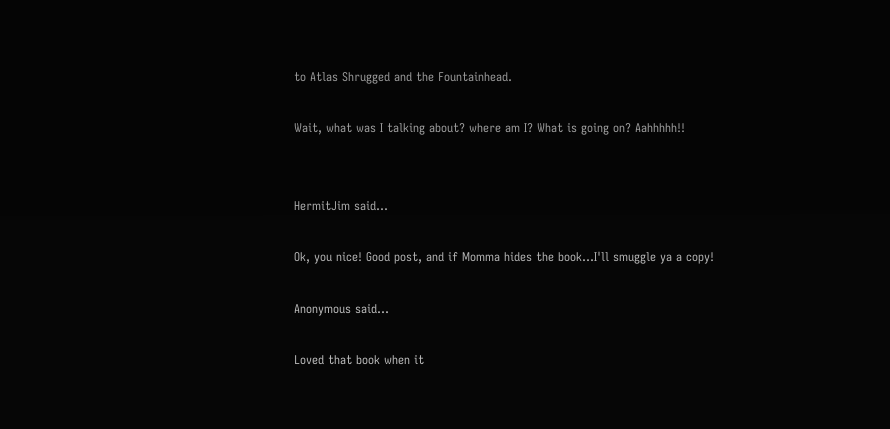to Atlas Shrugged and the Fountainhead.

Wait, what was I talking about? where am I? What is going on? Aahhhhh!!


HermitJim said...

Ok, you nice! Good post, and if Momma hides the book...I'll smuggle ya a copy!

Anonymous said...

Loved that book when it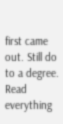first came out. Still do to a degree. Read everything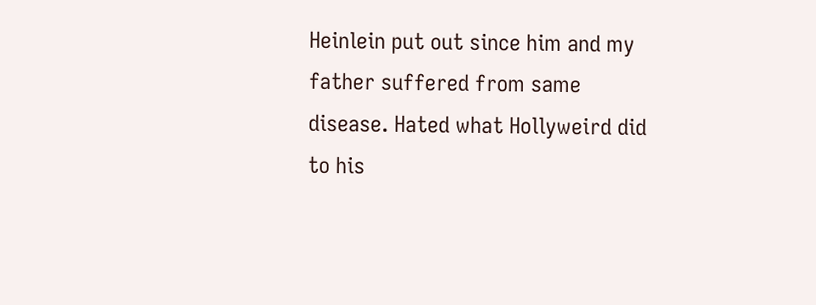Heinlein put out since him and my father suffered from same disease. Hated what Hollyweird did to his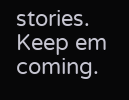stories.
Keep em coming.